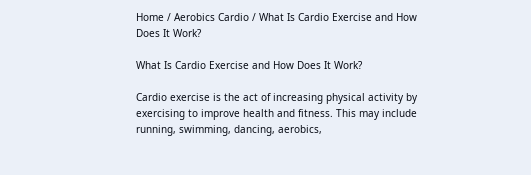Home / Aerobics Cardio / What Is Cardio Exercise and How Does It Work?

What Is Cardio Exercise and How Does It Work?

Cardio exercise is the act of increasing physical activity by exercising to improve health and fitness. This may include running, swimming, dancing, aerobics,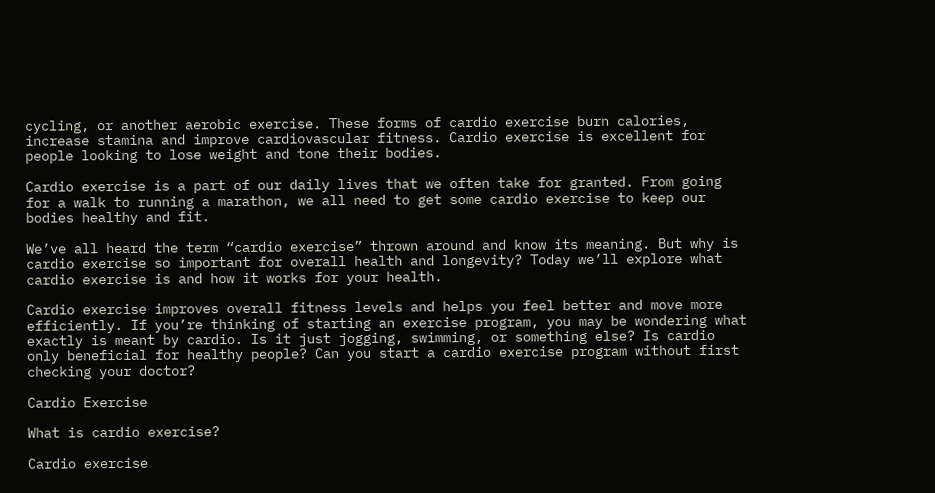cycling, or another aerobic exercise. These forms of cardio exercise burn calories, increase stamina and improve cardiovascular fitness. Cardio exercise is excellent for people looking to lose weight and tone their bodies.

Cardio exercise is a part of our daily lives that we often take for granted. From going for a walk to running a marathon, we all need to get some cardio exercise to keep our bodies healthy and fit.

We’ve all heard the term “cardio exercise” thrown around and know its meaning. But why is cardio exercise so important for overall health and longevity? Today we’ll explore what cardio exercise is and how it works for your health.

Cardio exercise improves overall fitness levels and helps you feel better and move more efficiently. If you’re thinking of starting an exercise program, you may be wondering what exactly is meant by cardio. Is it just jogging, swimming, or something else? Is cardio only beneficial for healthy people? Can you start a cardio exercise program without first checking your doctor?

Cardio Exercise

What is cardio exercise?

Cardio exercise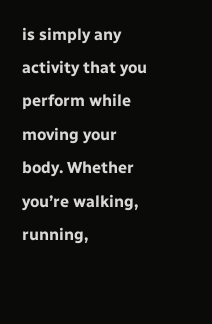is simply any activity that you perform while moving your body. Whether you’re walking, running,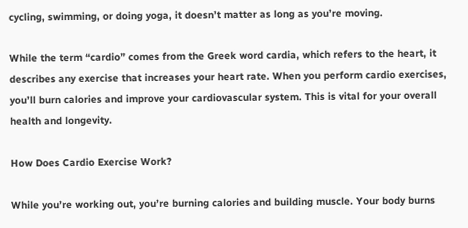cycling, swimming, or doing yoga, it doesn’t matter as long as you’re moving.

While the term “cardio” comes from the Greek word cardia, which refers to the heart, it describes any exercise that increases your heart rate. When you perform cardio exercises, you’ll burn calories and improve your cardiovascular system. This is vital for your overall health and longevity.

How Does Cardio Exercise Work?

While you’re working out, you’re burning calories and building muscle. Your body burns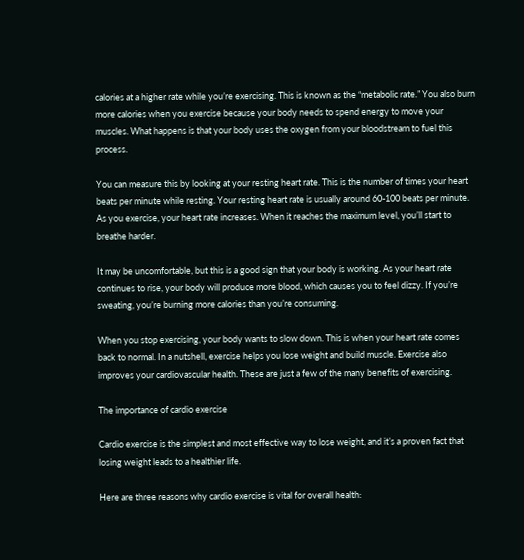calories at a higher rate while you’re exercising. This is known as the “metabolic rate.” You also burn more calories when you exercise because your body needs to spend energy to move your muscles. What happens is that your body uses the oxygen from your bloodstream to fuel this process.

You can measure this by looking at your resting heart rate. This is the number of times your heart beats per minute while resting. Your resting heart rate is usually around 60-100 beats per minute. As you exercise, your heart rate increases. When it reaches the maximum level, you’ll start to breathe harder.

It may be uncomfortable, but this is a good sign that your body is working. As your heart rate continues to rise, your body will produce more blood, which causes you to feel dizzy. If you’re sweating, you’re burning more calories than you’re consuming.

When you stop exercising, your body wants to slow down. This is when your heart rate comes back to normal. In a nutshell, exercise helps you lose weight and build muscle. Exercise also improves your cardiovascular health. These are just a few of the many benefits of exercising.

The importance of cardio exercise

Cardio exercise is the simplest and most effective way to lose weight, and it’s a proven fact that losing weight leads to a healthier life.

Here are three reasons why cardio exercise is vital for overall health: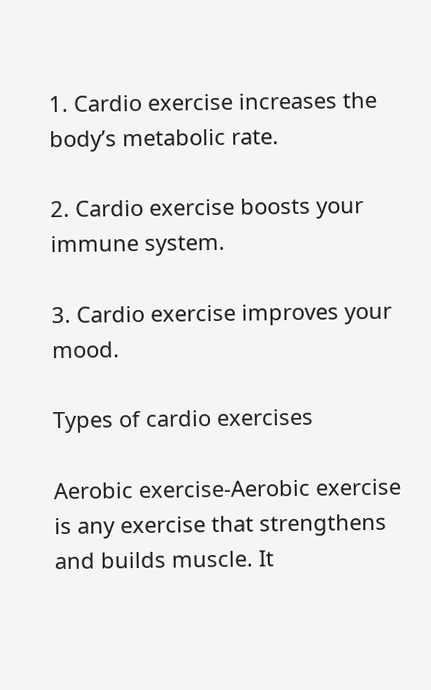1. Cardio exercise increases the body’s metabolic rate.

2. Cardio exercise boosts your immune system.

3. Cardio exercise improves your mood.

Types of cardio exercises

Aerobic exercise-Aerobic exercise is any exercise that strengthens and builds muscle. It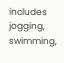includes jogging, swimming,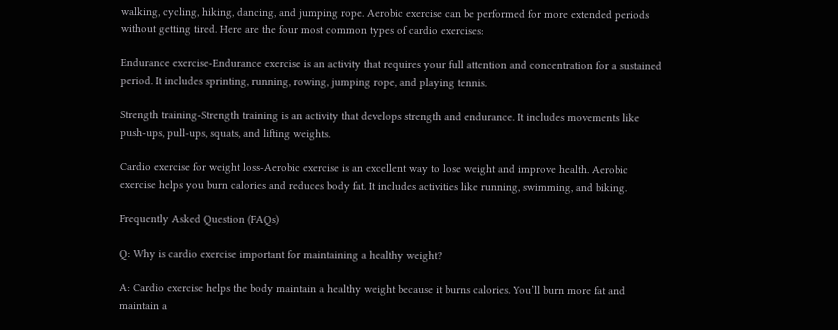walking, cycling, hiking, dancing, and jumping rope. Aerobic exercise can be performed for more extended periods without getting tired. Here are the four most common types of cardio exercises:

Endurance exercise-Endurance exercise is an activity that requires your full attention and concentration for a sustained period. It includes sprinting, running, rowing, jumping rope, and playing tennis.

Strength training-Strength training is an activity that develops strength and endurance. It includes movements like push-ups, pull-ups, squats, and lifting weights.

Cardio exercise for weight loss-Aerobic exercise is an excellent way to lose weight and improve health. Aerobic exercise helps you burn calories and reduces body fat. It includes activities like running, swimming, and biking.

Frequently Asked Question (FAQs)

Q: Why is cardio exercise important for maintaining a healthy weight?

A: Cardio exercise helps the body maintain a healthy weight because it burns calories. You’ll burn more fat and maintain a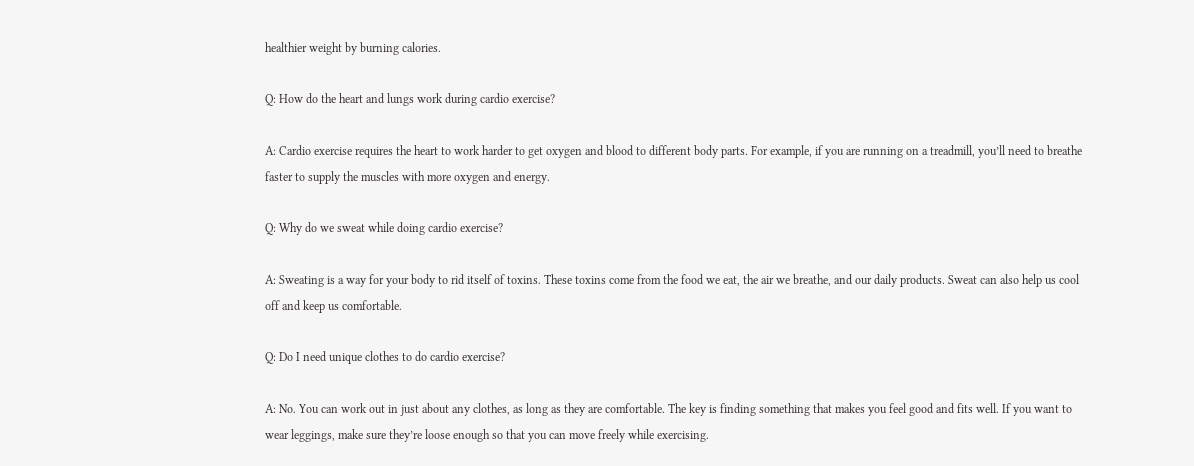healthier weight by burning calories.

Q: How do the heart and lungs work during cardio exercise?

A: Cardio exercise requires the heart to work harder to get oxygen and blood to different body parts. For example, if you are running on a treadmill, you’ll need to breathe faster to supply the muscles with more oxygen and energy.

Q: Why do we sweat while doing cardio exercise?

A: Sweating is a way for your body to rid itself of toxins. These toxins come from the food we eat, the air we breathe, and our daily products. Sweat can also help us cool off and keep us comfortable.

Q: Do I need unique clothes to do cardio exercise?

A: No. You can work out in just about any clothes, as long as they are comfortable. The key is finding something that makes you feel good and fits well. If you want to wear leggings, make sure they’re loose enough so that you can move freely while exercising.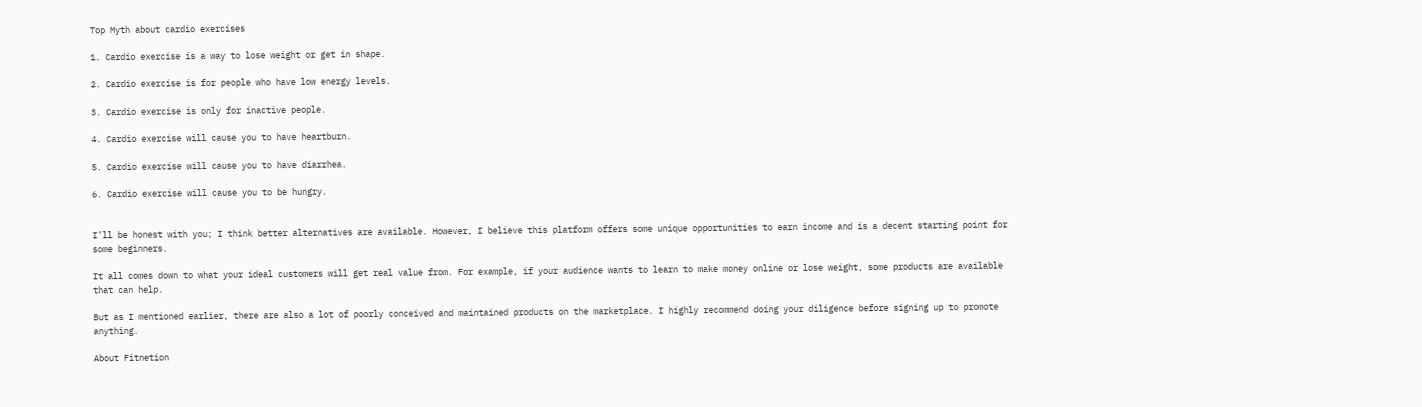Top Myth about cardio exercises

1. Cardio exercise is a way to lose weight or get in shape.

2. Cardio exercise is for people who have low energy levels.

3. Cardio exercise is only for inactive people.

4. Cardio exercise will cause you to have heartburn.

5. Cardio exercise will cause you to have diarrhea.

6. Cardio exercise will cause you to be hungry.


I’ll be honest with you; I think better alternatives are available. However, I believe this platform offers some unique opportunities to earn income and is a decent starting point for some beginners.

It all comes down to what your ideal customers will get real value from. For example, if your audience wants to learn to make money online or lose weight, some products are available that can help.

But as I mentioned earlier, there are also a lot of poorly conceived and maintained products on the marketplace. I highly recommend doing your diligence before signing up to promote anything.

About Fitnetion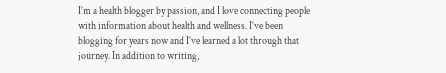I’m a health blogger by passion, and I love connecting people with information about health and wellness. I’ve been blogging for years now and I’ve learned a lot through that journey. In addition to writing,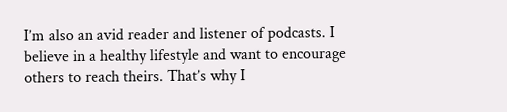I’m also an avid reader and listener of podcasts. I believe in a healthy lifestyle and want to encourage others to reach theirs. That’s why I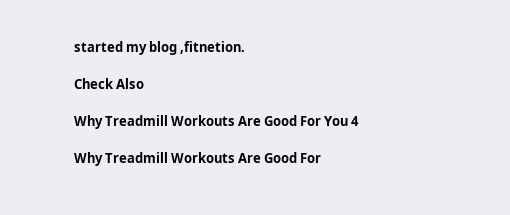started my blog ,fitnetion.

Check Also

Why Treadmill Workouts Are Good For You 4

Why Treadmill Workouts Are Good For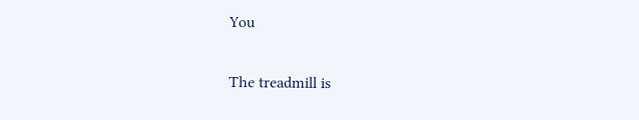You

The treadmill is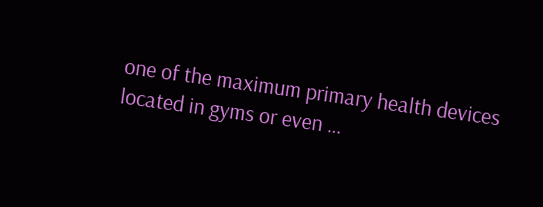one of the maximum primary health devices located in gyms or even …